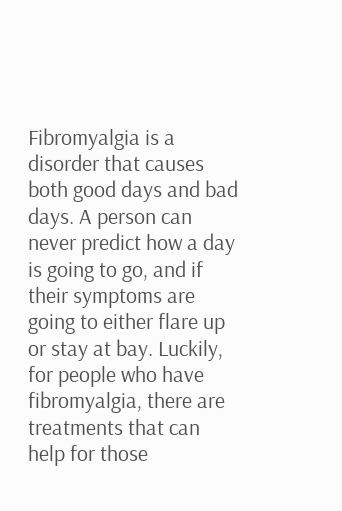Fibromyalgia is a disorder that causes both good days and bad days. A person can never predict how a day is going to go, and if their symptoms are going to either flare up or stay at bay. Luckily, for people who have fibromyalgia, there are treatments that can help for those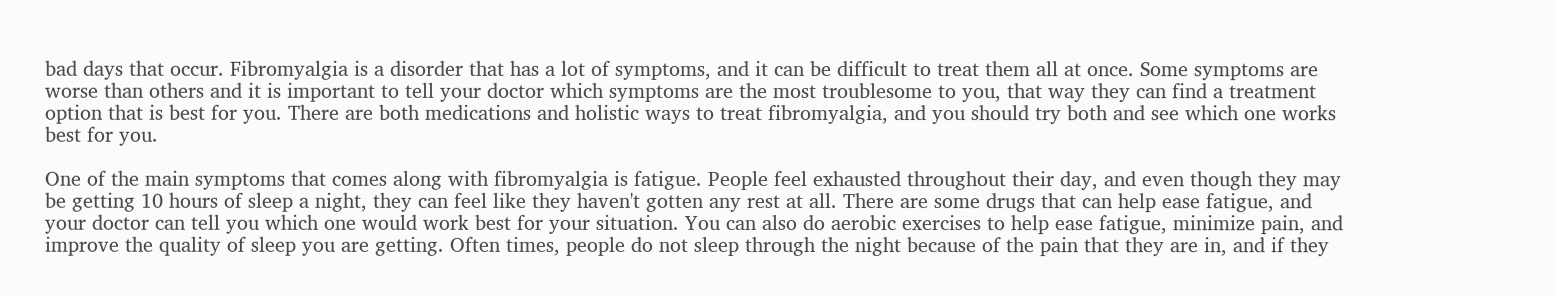bad days that occur. Fibromyalgia is a disorder that has a lot of symptoms, and it can be difficult to treat them all at once. Some symptoms are worse than others and it is important to tell your doctor which symptoms are the most troublesome to you, that way they can find a treatment option that is best for you. There are both medications and holistic ways to treat fibromyalgia, and you should try both and see which one works best for you.

One of the main symptoms that comes along with fibromyalgia is fatigue. People feel exhausted throughout their day, and even though they may be getting 10 hours of sleep a night, they can feel like they haven't gotten any rest at all. There are some drugs that can help ease fatigue, and your doctor can tell you which one would work best for your situation. You can also do aerobic exercises to help ease fatigue, minimize pain, and improve the quality of sleep you are getting. Often times, people do not sleep through the night because of the pain that they are in, and if they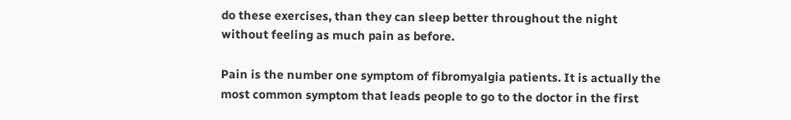do these exercises, than they can sleep better throughout the night without feeling as much pain as before.

Pain is the number one symptom of fibromyalgia patients. It is actually the most common symptom that leads people to go to the doctor in the first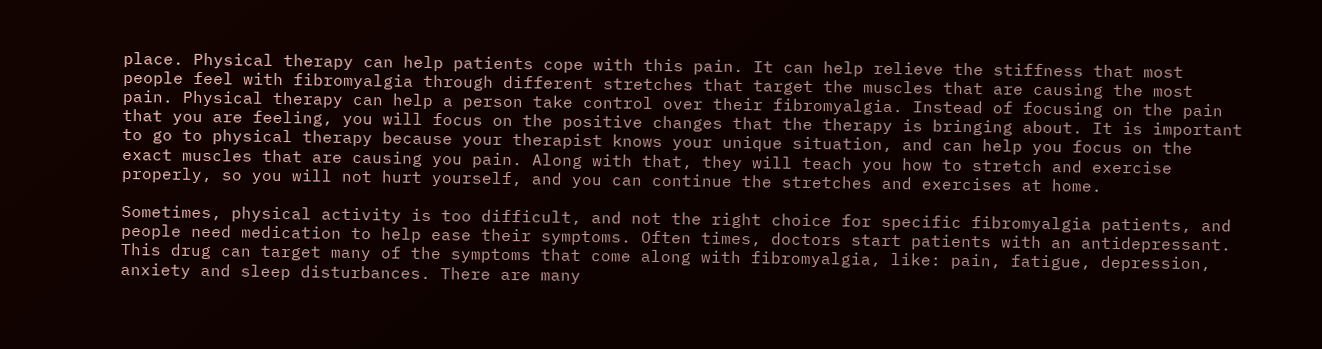place. Physical therapy can help patients cope with this pain. It can help relieve the stiffness that most people feel with fibromyalgia through different stretches that target the muscles that are causing the most pain. Physical therapy can help a person take control over their fibromyalgia. Instead of focusing on the pain that you are feeling, you will focus on the positive changes that the therapy is bringing about. It is important to go to physical therapy because your therapist knows your unique situation, and can help you focus on the exact muscles that are causing you pain. Along with that, they will teach you how to stretch and exercise properly, so you will not hurt yourself, and you can continue the stretches and exercises at home.

Sometimes, physical activity is too difficult, and not the right choice for specific fibromyalgia patients, and people need medication to help ease their symptoms. Often times, doctors start patients with an antidepressant. This drug can target many of the symptoms that come along with fibromyalgia, like: pain, fatigue, depression, anxiety and sleep disturbances. There are many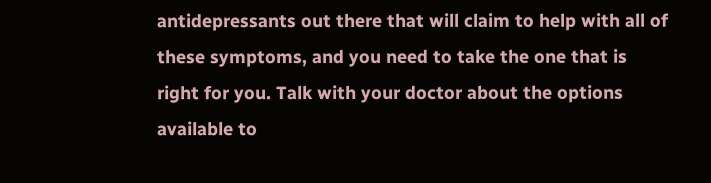antidepressants out there that will claim to help with all of these symptoms, and you need to take the one that is right for you. Talk with your doctor about the options available to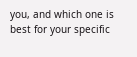you, and which one is best for your specific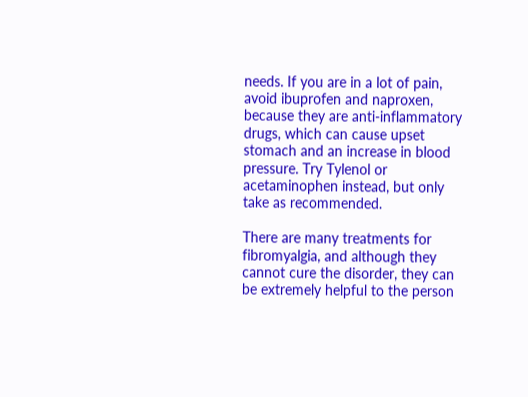needs. If you are in a lot of pain, avoid ibuprofen and naproxen, because they are anti-inflammatory drugs, which can cause upset stomach and an increase in blood pressure. Try Tylenol or acetaminophen instead, but only take as recommended.

There are many treatments for fibromyalgia, and although they cannot cure the disorder, they can be extremely helpful to the person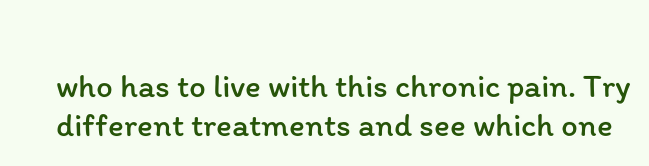who has to live with this chronic pain. Try different treatments and see which one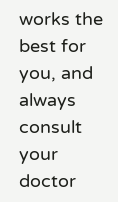works the best for you, and always consult your doctor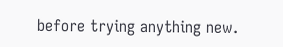before trying anything new.